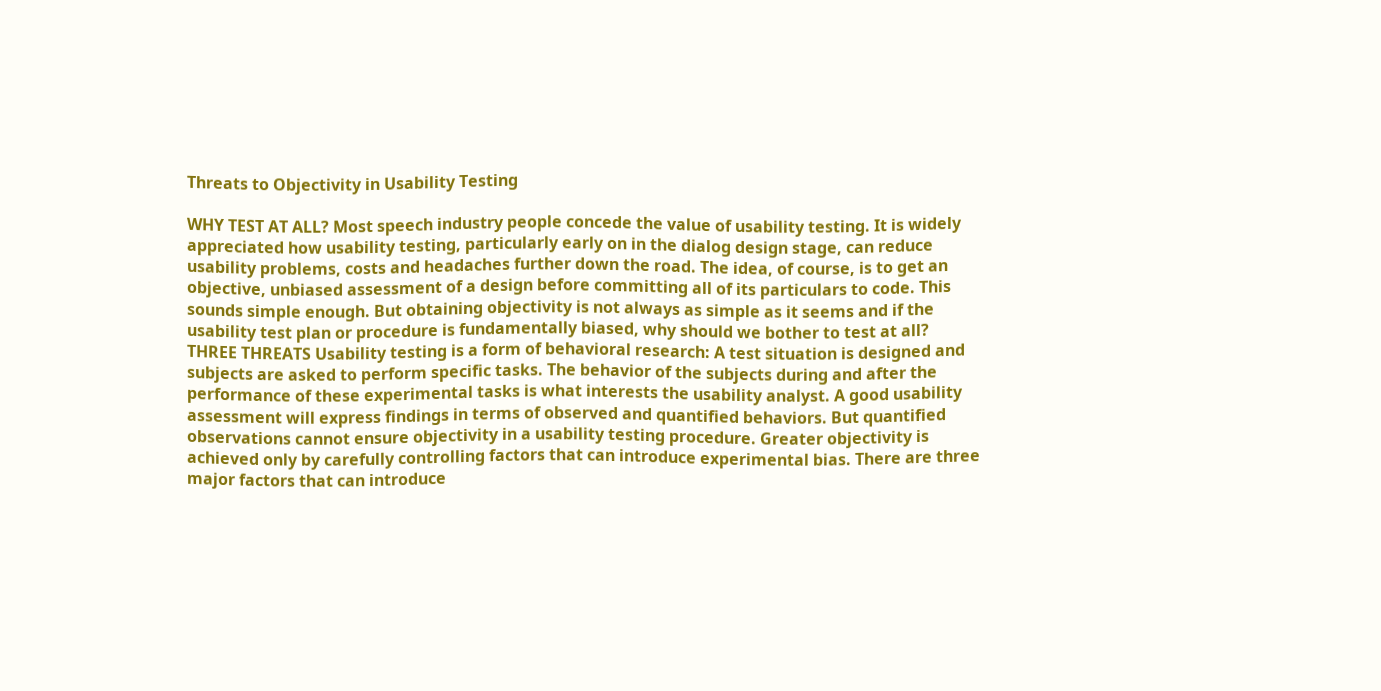Threats to Objectivity in Usability Testing

WHY TEST AT ALL? Most speech industry people concede the value of usability testing. It is widely appreciated how usability testing, particularly early on in the dialog design stage, can reduce usability problems, costs and headaches further down the road. The idea, of course, is to get an objective, unbiased assessment of a design before committing all of its particulars to code. This sounds simple enough. But obtaining objectivity is not always as simple as it seems and if the usability test plan or procedure is fundamentally biased, why should we bother to test at all? THREE THREATS Usability testing is a form of behavioral research: A test situation is designed and subjects are asked to perform specific tasks. The behavior of the subjects during and after the performance of these experimental tasks is what interests the usability analyst. A good usability assessment will express findings in terms of observed and quantified behaviors. But quantified observations cannot ensure objectivity in a usability testing procedure. Greater objectivity is achieved only by carefully controlling factors that can introduce experimental bias. There are three major factors that can introduce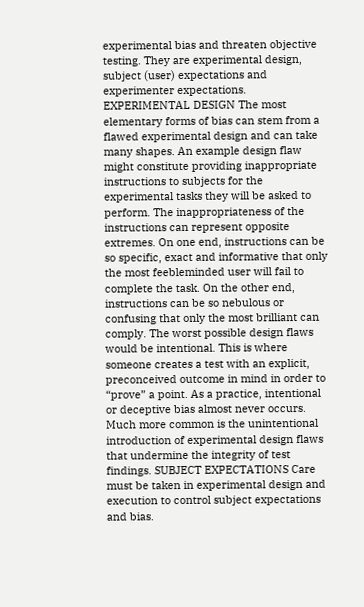experimental bias and threaten objective testing. They are experimental design, subject (user) expectations and experimenter expectations. EXPERIMENTAL DESIGN The most elementary forms of bias can stem from a flawed experimental design and can take many shapes. An example design flaw might constitute providing inappropriate instructions to subjects for the experimental tasks they will be asked to perform. The inappropriateness of the instructions can represent opposite extremes. On one end, instructions can be so specific, exact and informative that only the most feebleminded user will fail to complete the task. On the other end, instructions can be so nebulous or confusing that only the most brilliant can comply. The worst possible design flaws would be intentional. This is where someone creates a test with an explicit, preconceived outcome in mind in order to “prove” a point. As a practice, intentional or deceptive bias almost never occurs. Much more common is the unintentional introduction of experimental design flaws that undermine the integrity of test findings. SUBJECT EXPECTATIONS Care must be taken in experimental design and execution to control subject expectations and bias.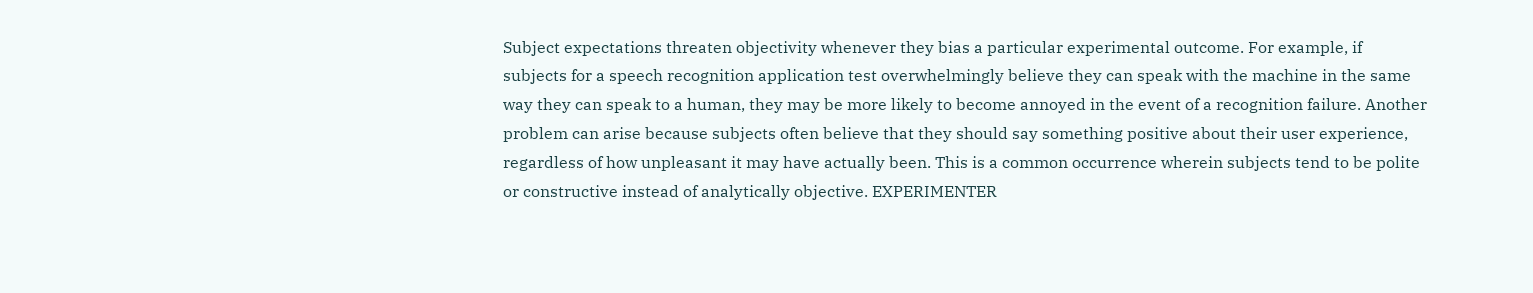Subject expectations threaten objectivity whenever they bias a particular experimental outcome. For example, if subjects for a speech recognition application test overwhelmingly believe they can speak with the machine in the same way they can speak to a human, they may be more likely to become annoyed in the event of a recognition failure. Another problem can arise because subjects often believe that they should say something positive about their user experience, regardless of how unpleasant it may have actually been. This is a common occurrence wherein subjects tend to be polite or constructive instead of analytically objective. EXPERIMENTER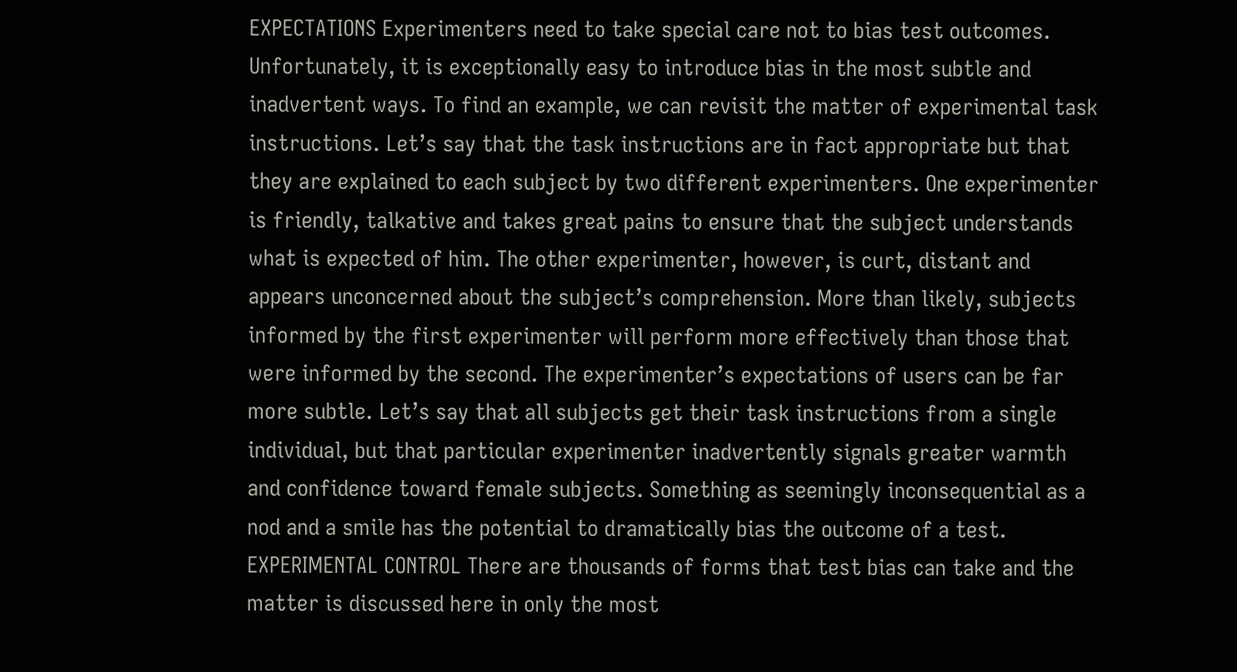EXPECTATIONS Experimenters need to take special care not to bias test outcomes. Unfortunately, it is exceptionally easy to introduce bias in the most subtle and inadvertent ways. To find an example, we can revisit the matter of experimental task instructions. Let’s say that the task instructions are in fact appropriate but that they are explained to each subject by two different experimenters. One experimenter is friendly, talkative and takes great pains to ensure that the subject understands what is expected of him. The other experimenter, however, is curt, distant and appears unconcerned about the subject’s comprehension. More than likely, subjects informed by the first experimenter will perform more effectively than those that were informed by the second. The experimenter’s expectations of users can be far more subtle. Let’s say that all subjects get their task instructions from a single individual, but that particular experimenter inadvertently signals greater warmth and confidence toward female subjects. Something as seemingly inconsequential as a nod and a smile has the potential to dramatically bias the outcome of a test. EXPERIMENTAL CONTROL There are thousands of forms that test bias can take and the matter is discussed here in only the most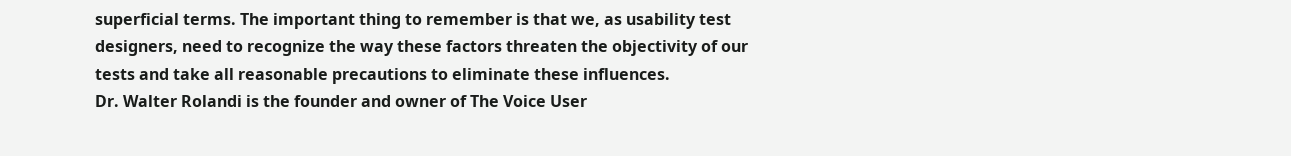superficial terms. The important thing to remember is that we, as usability test designers, need to recognize the way these factors threaten the objectivity of our tests and take all reasonable precautions to eliminate these influences.
Dr. Walter Rolandi is the founder and owner of The Voice User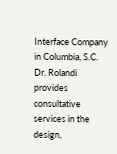Interface Company in Columbia, S.C. Dr. Rolandi provides consultative services in the design,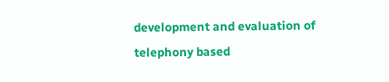development and evaluation of telephony based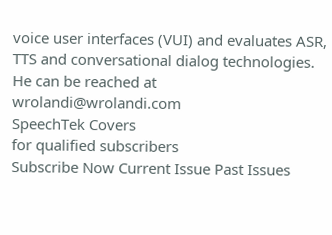voice user interfaces (VUI) and evaluates ASR, TTS and conversational dialog technologies. He can be reached at wrolandi@wrolandi.com
SpeechTek Covers
for qualified subscribers
Subscribe Now Current Issue Past Issues